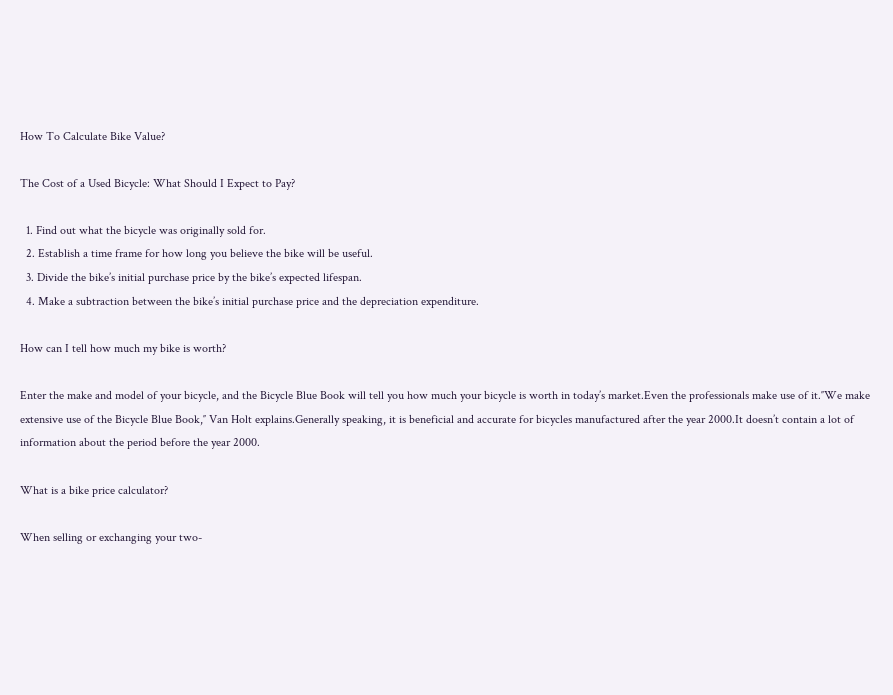How To Calculate Bike Value?

The Cost of a Used Bicycle: What Should I Expect to Pay?

  1. Find out what the bicycle was originally sold for.
  2. Establish a time frame for how long you believe the bike will be useful.
  3. Divide the bike’s initial purchase price by the bike’s expected lifespan.
  4. Make a subtraction between the bike’s initial purchase price and the depreciation expenditure.

How can I tell how much my bike is worth?

Enter the make and model of your bicycle, and the Bicycle Blue Book will tell you how much your bicycle is worth in today’s market.Even the professionals make use of it.″We make extensive use of the Bicycle Blue Book,″ Van Holt explains.Generally speaking, it is beneficial and accurate for bicycles manufactured after the year 2000.It doesn’t contain a lot of information about the period before the year 2000.

What is a bike price calculator?

When selling or exchanging your two-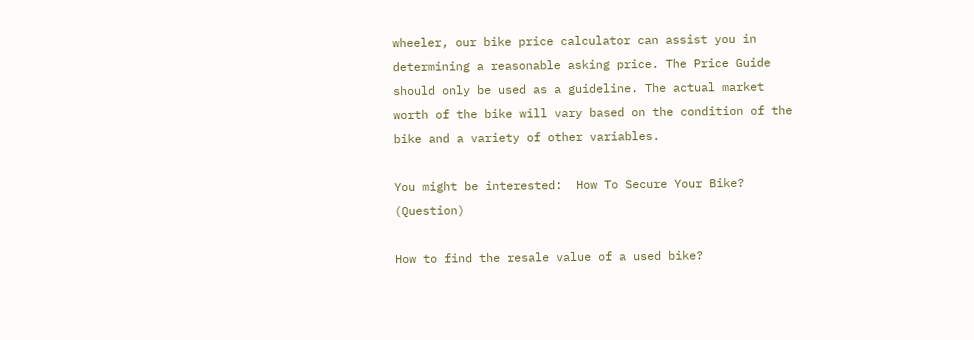wheeler, our bike price calculator can assist you in determining a reasonable asking price. The Price Guide should only be used as a guideline. The actual market worth of the bike will vary based on the condition of the bike and a variety of other variables.

You might be interested:  How To Secure Your Bike? (Question)

How to find the resale value of a used bike?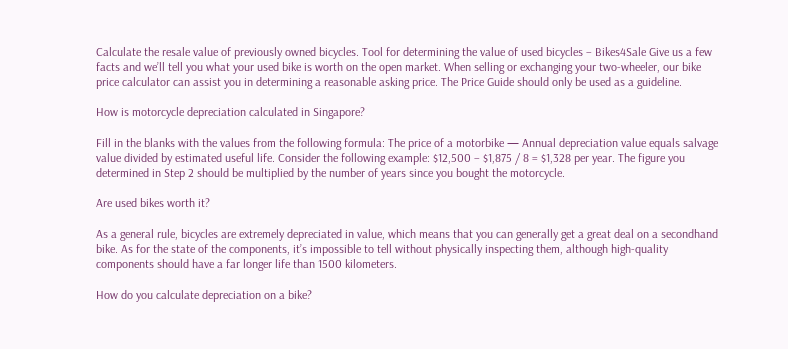Calculate the resale value of previously owned bicycles. Tool for determining the value of used bicycles – Bikes4Sale Give us a few facts and we’ll tell you what your used bike is worth on the open market. When selling or exchanging your two-wheeler, our bike price calculator can assist you in determining a reasonable asking price. The Price Guide should only be used as a guideline.

How is motorcycle depreciation calculated in Singapore?

Fill in the blanks with the values from the following formula: The price of a motorbike — Annual depreciation value equals salvage value divided by estimated useful life. Consider the following example: $12,500 – $1,875 / 8 = $1,328 per year. The figure you determined in Step 2 should be multiplied by the number of years since you bought the motorcycle.

Are used bikes worth it?

As a general rule, bicycles are extremely depreciated in value, which means that you can generally get a great deal on a secondhand bike. As for the state of the components, it’s impossible to tell without physically inspecting them, although high-quality components should have a far longer life than 1500 kilometers.

How do you calculate depreciation on a bike?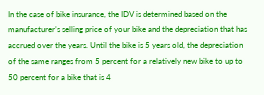In the case of bike insurance, the IDV is determined based on the manufacturer’s selling price of your bike and the depreciation that has accrued over the years. Until the bike is 5 years old, the depreciation of the same ranges from 5 percent for a relatively new bike to up to 50 percent for a bike that is 4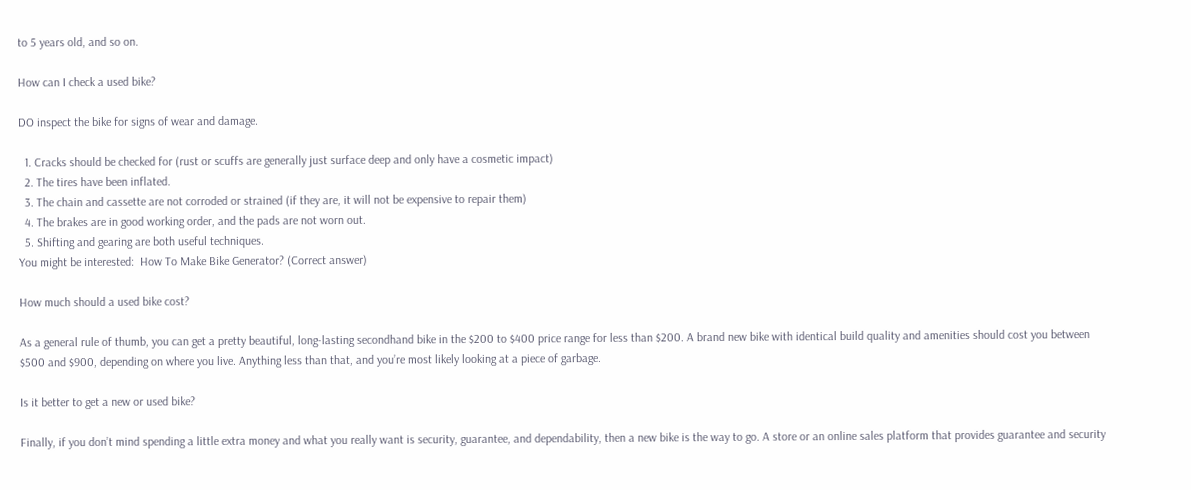to 5 years old, and so on.

How can I check a used bike?

DO inspect the bike for signs of wear and damage.

  1. Cracks should be checked for (rust or scuffs are generally just surface deep and only have a cosmetic impact)
  2. The tires have been inflated.
  3. The chain and cassette are not corroded or strained (if they are, it will not be expensive to repair them)
  4. The brakes are in good working order, and the pads are not worn out.
  5. Shifting and gearing are both useful techniques.
You might be interested:  How To Make Bike Generator? (Correct answer)

How much should a used bike cost?

As a general rule of thumb, you can get a pretty beautiful, long-lasting secondhand bike in the $200 to $400 price range for less than $200. A brand new bike with identical build quality and amenities should cost you between $500 and $900, depending on where you live. Anything less than that, and you’re most likely looking at a piece of garbage.

Is it better to get a new or used bike?

Finally, if you don’t mind spending a little extra money and what you really want is security, guarantee, and dependability, then a new bike is the way to go. A store or an online sales platform that provides guarantee and security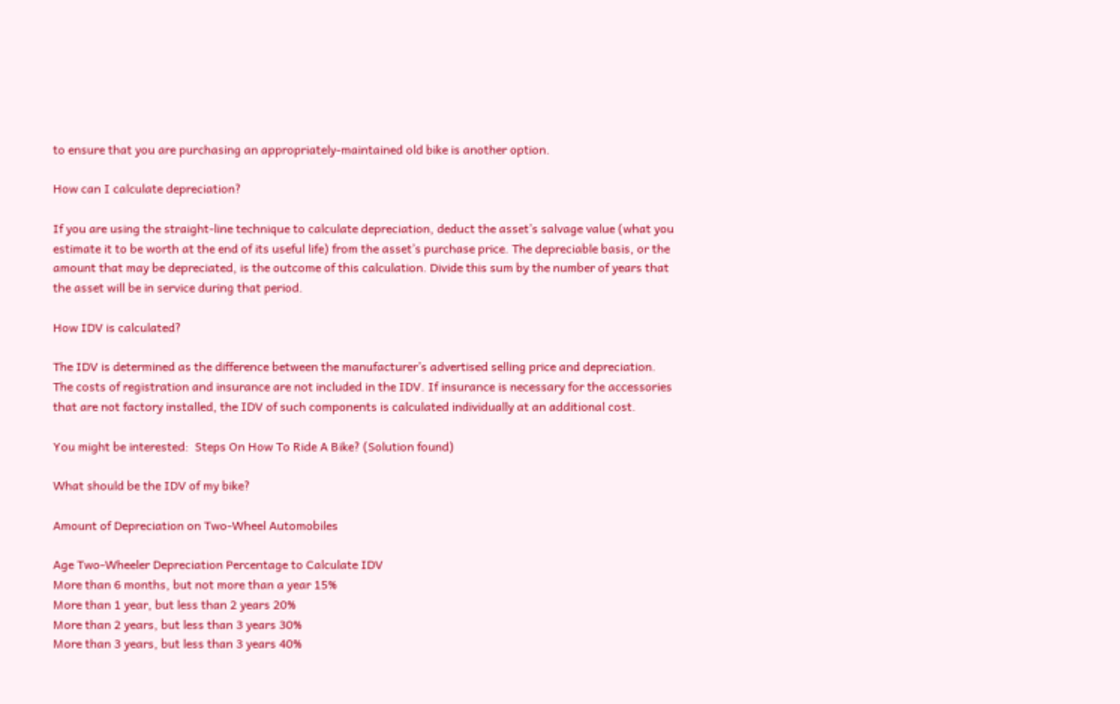to ensure that you are purchasing an appropriately-maintained old bike is another option.

How can I calculate depreciation?

If you are using the straight-line technique to calculate depreciation, deduct the asset’s salvage value (what you estimate it to be worth at the end of its useful life) from the asset’s purchase price. The depreciable basis, or the amount that may be depreciated, is the outcome of this calculation. Divide this sum by the number of years that the asset will be in service during that period.

How IDV is calculated?

The IDV is determined as the difference between the manufacturer’s advertised selling price and depreciation. The costs of registration and insurance are not included in the IDV. If insurance is necessary for the accessories that are not factory installed, the IDV of such components is calculated individually at an additional cost.

You might be interested:  Steps On How To Ride A Bike? (Solution found)

What should be the IDV of my bike?

Amount of Depreciation on Two-Wheel Automobiles

Age Two-Wheeler Depreciation Percentage to Calculate IDV
More than 6 months, but not more than a year 15%
More than 1 year, but less than 2 years 20%
More than 2 years, but less than 3 years 30%
More than 3 years, but less than 3 years 40%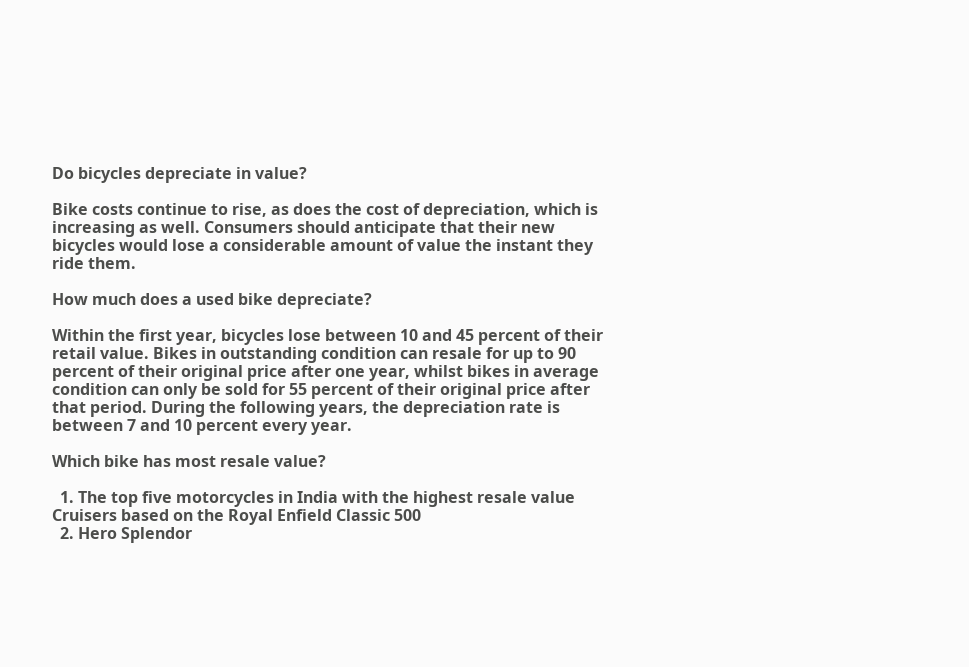Do bicycles depreciate in value?

Bike costs continue to rise, as does the cost of depreciation, which is increasing as well. Consumers should anticipate that their new bicycles would lose a considerable amount of value the instant they ride them.

How much does a used bike depreciate?

Within the first year, bicycles lose between 10 and 45 percent of their retail value. Bikes in outstanding condition can resale for up to 90 percent of their original price after one year, whilst bikes in average condition can only be sold for 55 percent of their original price after that period. During the following years, the depreciation rate is between 7 and 10 percent every year.

Which bike has most resale value?

  1. The top five motorcycles in India with the highest resale value Cruisers based on the Royal Enfield Classic 500
  2. Hero Splendor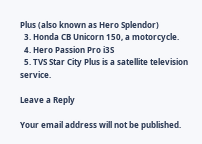Plus (also known as Hero Splendor)
  3. Honda CB Unicorn 150, a motorcycle.
  4. Hero Passion Pro i3S
  5. TVS Star City Plus is a satellite television service.

Leave a Reply

Your email address will not be published.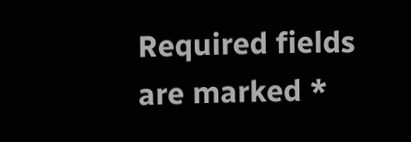Required fields are marked *